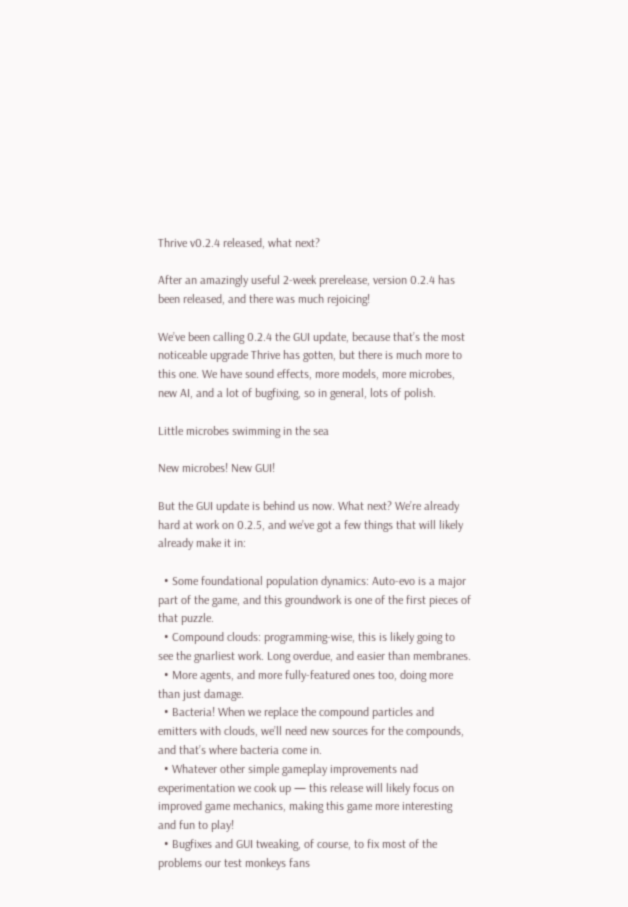Thrive v0.2.4 released, what next?

After an amazingly useful 2-week prerelease, version 0.2.4 has been released, and there was much rejoicing!

We’ve been calling 0.2.4 the GUI update, because that’s the most noticeable upgrade Thrive has gotten, but there is much more to this one. We have sound effects, more models, more microbes, new AI, and a lot of bugfixing, so in general, lots of polish.

Little microbes swimming in the sea

New microbes! New GUI!

But the GUI update is behind us now. What next? We’re already hard at work on 0.2.5, and we’ve got a few things that will likely already make it in:

  • Some foundational population dynamics: Auto-evo is a major part of the game, and this groundwork is one of the first pieces of that puzzle.
  • Compound clouds: programming-wise, this is likely going to see the gnarliest work. Long overdue, and easier than membranes.
  • More agents, and more fully-featured ones too, doing more than just damage.
  • Bacteria! When we replace the compound particles and emitters with clouds, we’ll need new sources for the compounds, and that’s where bacteria come in.
  • Whatever other simple gameplay improvements nad experimentation we cook up — this release will likely focus on improved game mechanics, making this game more interesting and fun to play!
  • Bugfixes and GUI tweaking, of course, to fix most of the problems our test monkeys fans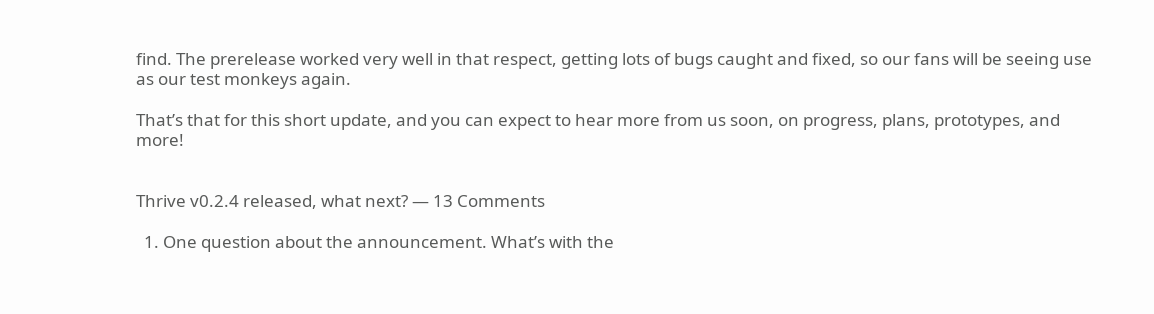find. The prerelease worked very well in that respect, getting lots of bugs caught and fixed, so our fans will be seeing use as our test monkeys again.

That’s that for this short update, and you can expect to hear more from us soon, on progress, plans, prototypes, and more!


Thrive v0.2.4 released, what next? — 13 Comments

  1. One question about the announcement. What’s with the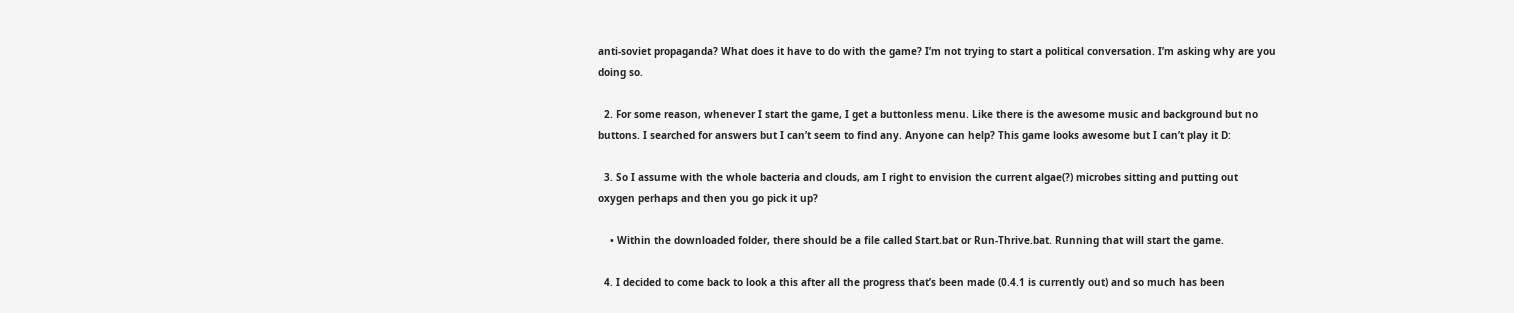anti-soviet propaganda? What does it have to do with the game? I’m not trying to start a political conversation. I’m asking why are you doing so.

  2. For some reason, whenever I start the game, I get a buttonless menu. Like there is the awesome music and background but no buttons. I searched for answers but I can’t seem to find any. Anyone can help? This game looks awesome but I can’t play it D:

  3. So I assume with the whole bacteria and clouds, am I right to envision the current algae(?) microbes sitting and putting out oxygen perhaps and then you go pick it up?

    • Within the downloaded folder, there should be a file called Start.bat or Run-Thrive.bat. Running that will start the game.

  4. I decided to come back to look a this after all the progress that’s been made (0.4.1 is currently out) and so much has been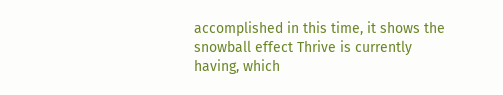accomplished in this time, it shows the snowball effect Thrive is currently having, which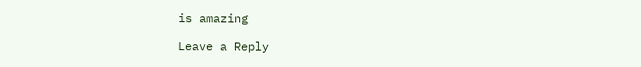is amazing

Leave a Reply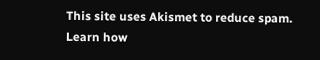This site uses Akismet to reduce spam. Learn how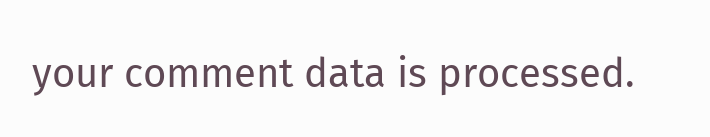your comment data is processed.